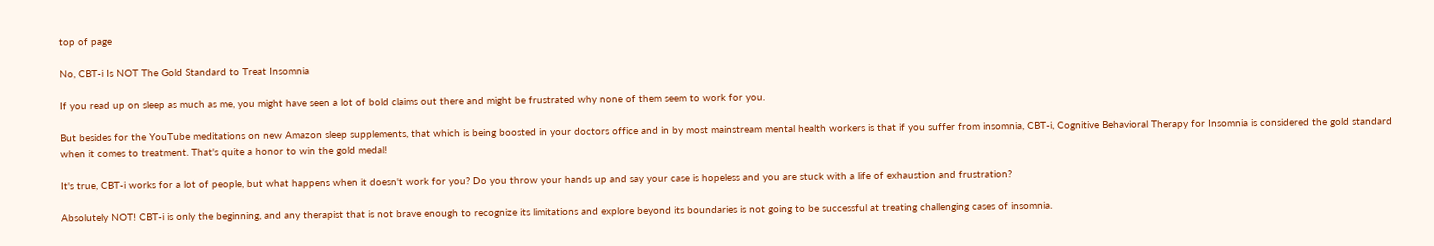top of page

No, CBT-i Is NOT The Gold Standard to Treat Insomnia

If you read up on sleep as much as me, you might have seen a lot of bold claims out there and might be frustrated why none of them seem to work for you.

But besides for the YouTube meditations on new Amazon sleep supplements, that which is being boosted in your doctors office and in by most mainstream mental health workers is that if you suffer from insomnia, CBT-i, Cognitive Behavioral Therapy for Insomnia is considered the gold standard when it comes to treatment. That's quite a honor to win the gold medal!

It's true, CBT-i works for a lot of people, but what happens when it doesn't work for you? Do you throw your hands up and say your case is hopeless and you are stuck with a life of exhaustion and frustration?

Absolutely NOT! CBT-i is only the beginning, and any therapist that is not brave enough to recognize its limitations and explore beyond its boundaries is not going to be successful at treating challenging cases of insomnia.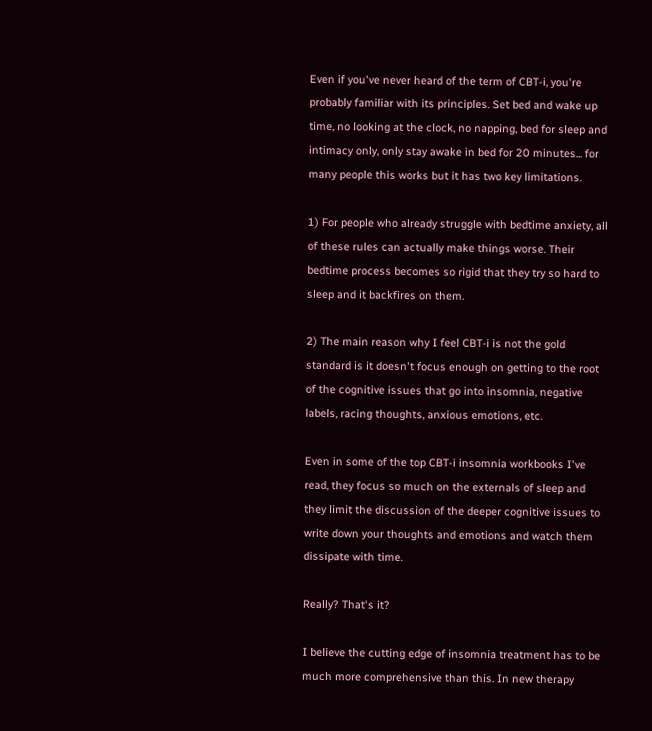Even if you've never heard of the term of CBT-i, you're probably familiar with its principles. Set bed and wake up time, no looking at the clock, no napping, bed for sleep and intimacy only, only stay awake in bed for 20 minutes... for many people this works but it has two key limitations.

1) For people who already struggle with bedtime anxiety, all of these rules can actually make things worse. Their bedtime process becomes so rigid that they try so hard to sleep and it backfires on them.

2) The main reason why I feel CBT-i is not the gold standard is it doesn't focus enough on getting to the root of the cognitive issues that go into insomnia, negative labels, racing thoughts, anxious emotions, etc.

Even in some of the top CBT-i insomnia workbooks I've read, they focus so much on the externals of sleep and they limit the discussion of the deeper cognitive issues to write down your thoughts and emotions and watch them dissipate with time.

Really? That's it?

I believe the cutting edge of insomnia treatment has to be much more comprehensive than this. In new therapy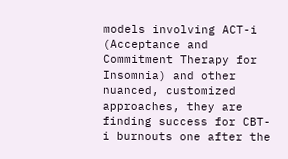models involving ACT-i (Acceptance and Commitment Therapy for Insomnia) and other nuanced, customized approaches, they are finding success for CBT-i burnouts one after the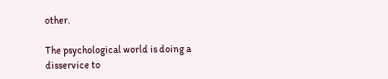other.

The psychological world is doing a disservice to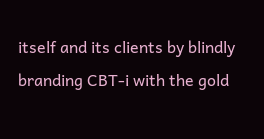itself and its clients by blindly branding CBT-i with the gold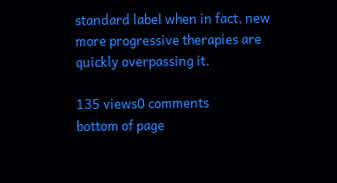standard label when in fact, new more progressive therapies are quickly overpassing it.

135 views0 comments
bottom of page